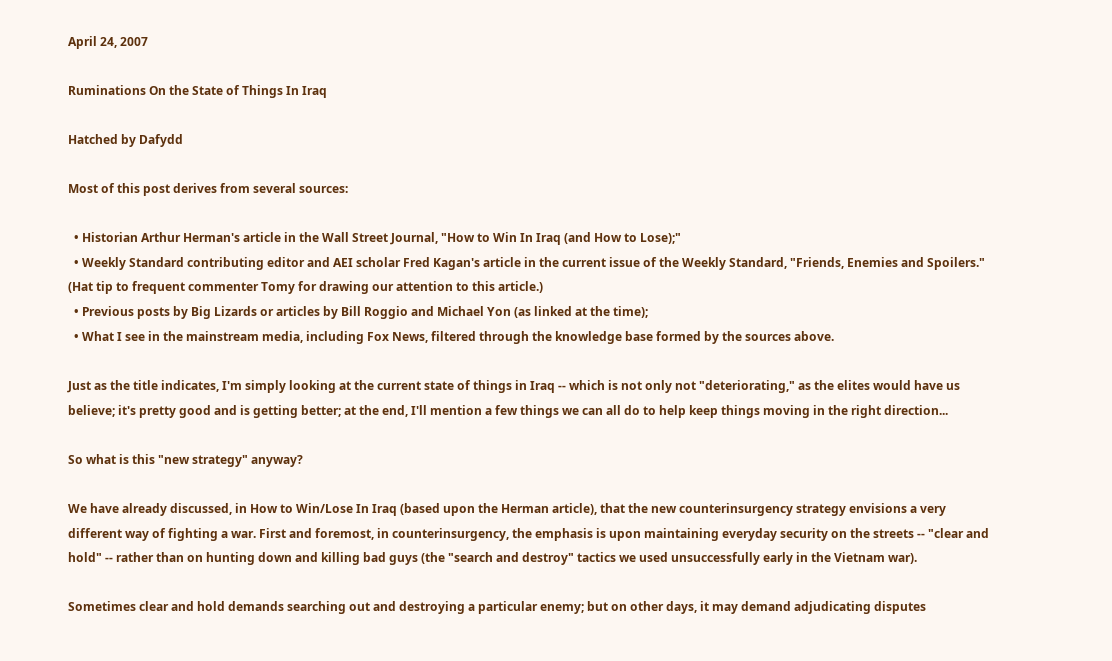April 24, 2007

Ruminations On the State of Things In Iraq

Hatched by Dafydd

Most of this post derives from several sources:

  • Historian Arthur Herman's article in the Wall Street Journal, "How to Win In Iraq (and How to Lose);"
  • Weekly Standard contributing editor and AEI scholar Fred Kagan's article in the current issue of the Weekly Standard, "Friends, Enemies and Spoilers." (Hat tip to frequent commenter Tomy for drawing our attention to this article.)
  • Previous posts by Big Lizards or articles by Bill Roggio and Michael Yon (as linked at the time);
  • What I see in the mainstream media, including Fox News, filtered through the knowledge base formed by the sources above.

Just as the title indicates, I'm simply looking at the current state of things in Iraq -- which is not only not "deteriorating," as the elites would have us believe; it's pretty good and is getting better; at the end, I'll mention a few things we can all do to help keep things moving in the right direction...

So what is this "new strategy" anyway?

We have already discussed, in How to Win/Lose In Iraq (based upon the Herman article), that the new counterinsurgency strategy envisions a very different way of fighting a war. First and foremost, in counterinsurgency, the emphasis is upon maintaining everyday security on the streets -- "clear and hold" -- rather than on hunting down and killing bad guys (the "search and destroy" tactics we used unsuccessfully early in the Vietnam war).

Sometimes clear and hold demands searching out and destroying a particular enemy; but on other days, it may demand adjudicating disputes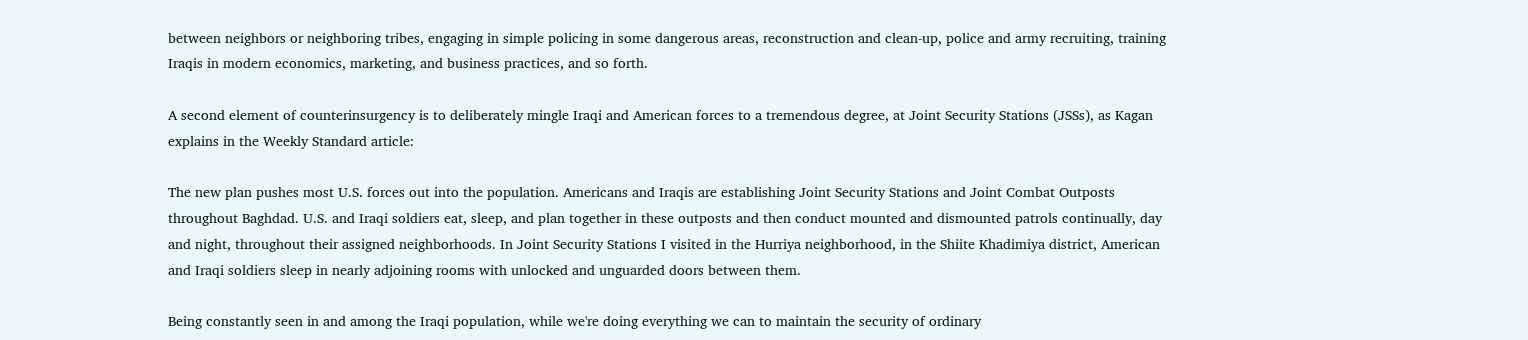between neighbors or neighboring tribes, engaging in simple policing in some dangerous areas, reconstruction and clean-up, police and army recruiting, training Iraqis in modern economics, marketing, and business practices, and so forth.

A second element of counterinsurgency is to deliberately mingle Iraqi and American forces to a tremendous degree, at Joint Security Stations (JSSs), as Kagan explains in the Weekly Standard article:

The new plan pushes most U.S. forces out into the population. Americans and Iraqis are establishing Joint Security Stations and Joint Combat Outposts throughout Baghdad. U.S. and Iraqi soldiers eat, sleep, and plan together in these outposts and then conduct mounted and dismounted patrols continually, day and night, throughout their assigned neighborhoods. In Joint Security Stations I visited in the Hurriya neighborhood, in the Shiite Khadimiya district, American and Iraqi soldiers sleep in nearly adjoining rooms with unlocked and unguarded doors between them.

Being constantly seen in and among the Iraqi population, while we're doing everything we can to maintain the security of ordinary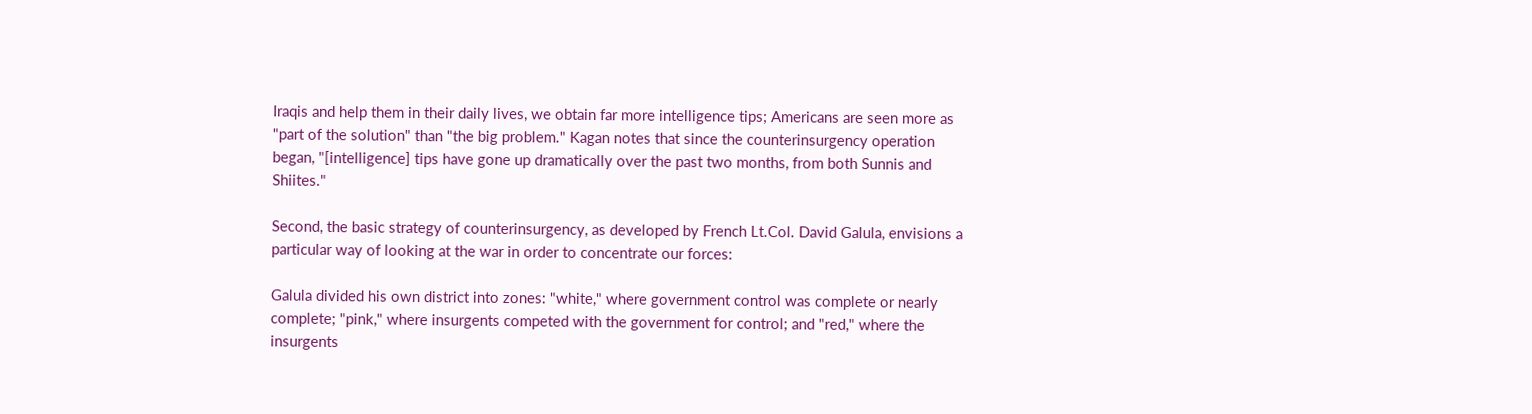Iraqis and help them in their daily lives, we obtain far more intelligence tips; Americans are seen more as "part of the solution" than "the big problem." Kagan notes that since the counterinsurgency operation began, "[intelligence] tips have gone up dramatically over the past two months, from both Sunnis and Shiites."

Second, the basic strategy of counterinsurgency, as developed by French Lt.Col. David Galula, envisions a particular way of looking at the war in order to concentrate our forces:

Galula divided his own district into zones: "white," where government control was complete or nearly complete; "pink," where insurgents competed with the government for control; and "red," where the insurgents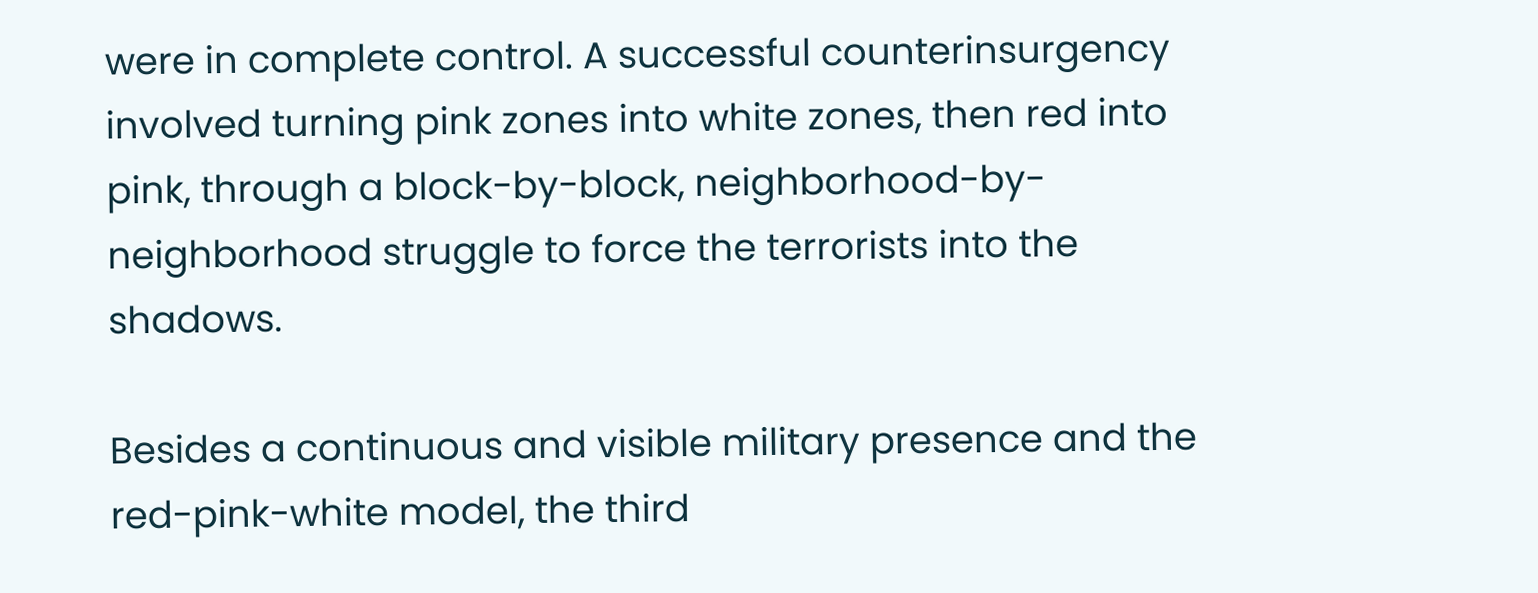were in complete control. A successful counterinsurgency involved turning pink zones into white zones, then red into pink, through a block-by-block, neighborhood-by-neighborhood struggle to force the terrorists into the shadows.

Besides a continuous and visible military presence and the red-pink-white model, the third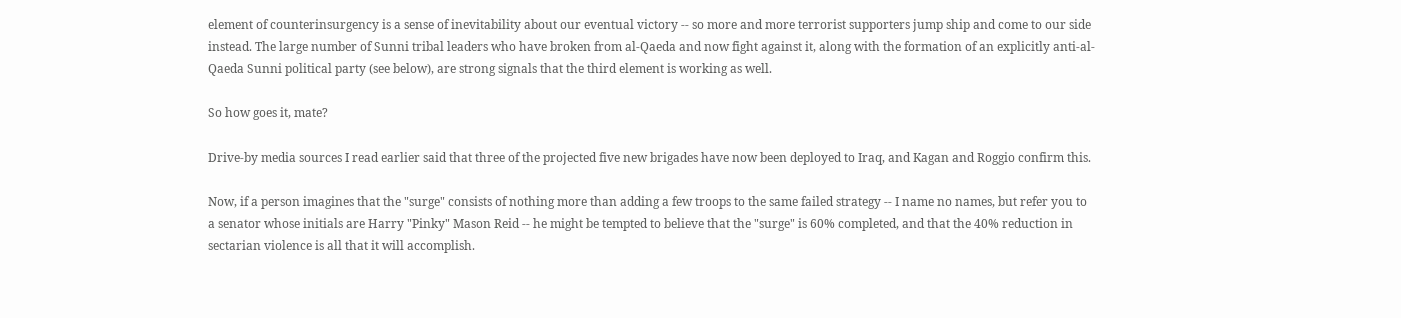element of counterinsurgency is a sense of inevitability about our eventual victory -- so more and more terrorist supporters jump ship and come to our side instead. The large number of Sunni tribal leaders who have broken from al-Qaeda and now fight against it, along with the formation of an explicitly anti-al-Qaeda Sunni political party (see below), are strong signals that the third element is working as well.

So how goes it, mate?

Drive-by media sources I read earlier said that three of the projected five new brigades have now been deployed to Iraq, and Kagan and Roggio confirm this.

Now, if a person imagines that the "surge" consists of nothing more than adding a few troops to the same failed strategy -- I name no names, but refer you to a senator whose initials are Harry "Pinky" Mason Reid -- he might be tempted to believe that the "surge" is 60% completed, and that the 40% reduction in sectarian violence is all that it will accomplish.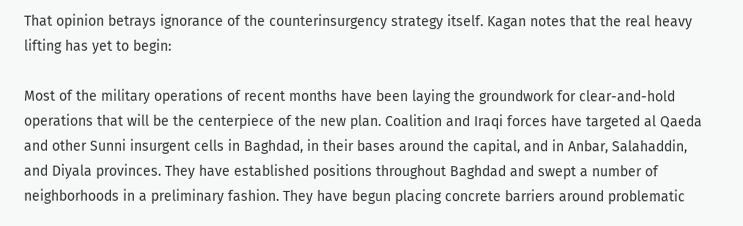That opinion betrays ignorance of the counterinsurgency strategy itself. Kagan notes that the real heavy lifting has yet to begin:

Most of the military operations of recent months have been laying the groundwork for clear-and-hold operations that will be the centerpiece of the new plan. Coalition and Iraqi forces have targeted al Qaeda and other Sunni insurgent cells in Baghdad, in their bases around the capital, and in Anbar, Salahaddin, and Diyala provinces. They have established positions throughout Baghdad and swept a number of neighborhoods in a preliminary fashion. They have begun placing concrete barriers around problematic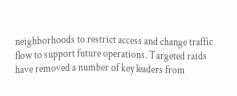neighborhoods to restrict access and change traffic flow to support future operations. Targeted raids have removed a number of key leaders from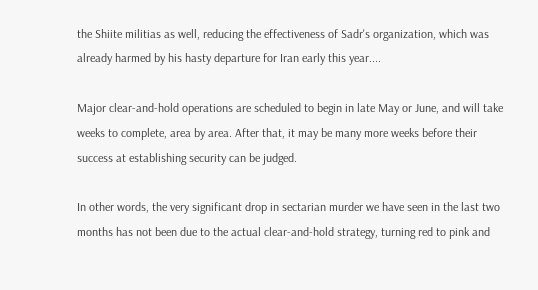the Shiite militias as well, reducing the effectiveness of Sadr's organization, which was already harmed by his hasty departure for Iran early this year....

Major clear-and-hold operations are scheduled to begin in late May or June, and will take weeks to complete, area by area. After that, it may be many more weeks before their success at establishing security can be judged.

In other words, the very significant drop in sectarian murder we have seen in the last two months has not been due to the actual clear-and-hold strategy, turning red to pink and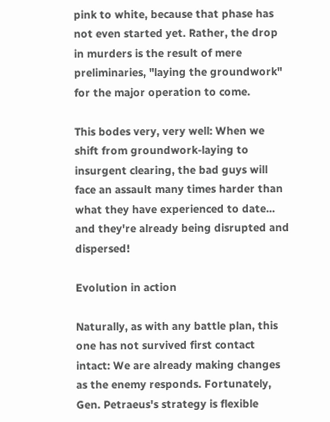pink to white, because that phase has not even started yet. Rather, the drop in murders is the result of mere preliminaries, "laying the groundwork" for the major operation to come.

This bodes very, very well: When we shift from groundwork-laying to insurgent clearing, the bad guys will face an assault many times harder than what they have experienced to date... and they're already being disrupted and dispersed!

Evolution in action

Naturally, as with any battle plan, this one has not survived first contact intact: We are already making changes as the enemy responds. Fortunately, Gen. Petraeus's strategy is flexible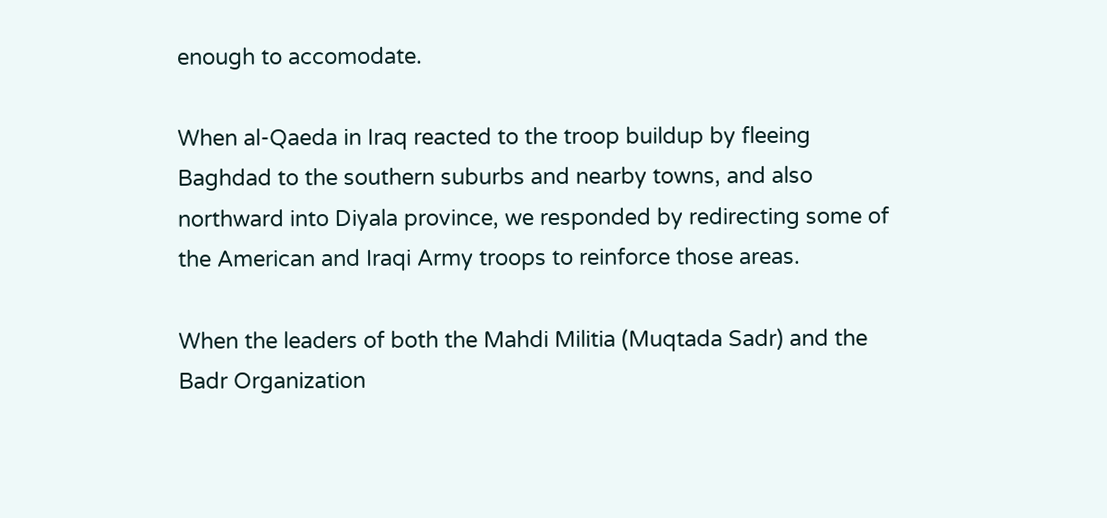enough to accomodate.

When al-Qaeda in Iraq reacted to the troop buildup by fleeing Baghdad to the southern suburbs and nearby towns, and also northward into Diyala province, we responded by redirecting some of the American and Iraqi Army troops to reinforce those areas.

When the leaders of both the Mahdi Militia (Muqtada Sadr) and the Badr Organization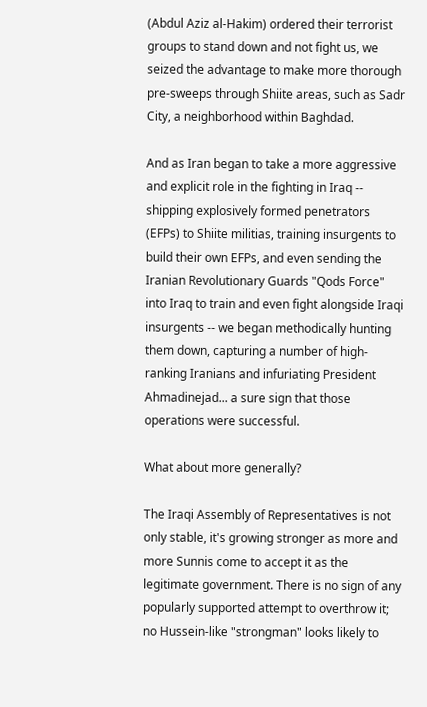(Abdul Aziz al-Hakim) ordered their terrorist groups to stand down and not fight us, we seized the advantage to make more thorough pre-sweeps through Shiite areas, such as Sadr City, a neighborhood within Baghdad.

And as Iran began to take a more aggressive and explicit role in the fighting in Iraq -- shipping explosively formed penetrators (EFPs) to Shiite militias, training insurgents to build their own EFPs, and even sending the Iranian Revolutionary Guards "Qods Force" into Iraq to train and even fight alongside Iraqi insurgents -- we began methodically hunting them down, capturing a number of high-ranking Iranians and infuriating President Ahmadinejad... a sure sign that those operations were successful.

What about more generally?

The Iraqi Assembly of Representatives is not only stable, it's growing stronger as more and more Sunnis come to accept it as the legitimate government. There is no sign of any popularly supported attempt to overthrow it; no Hussein-like "strongman" looks likely to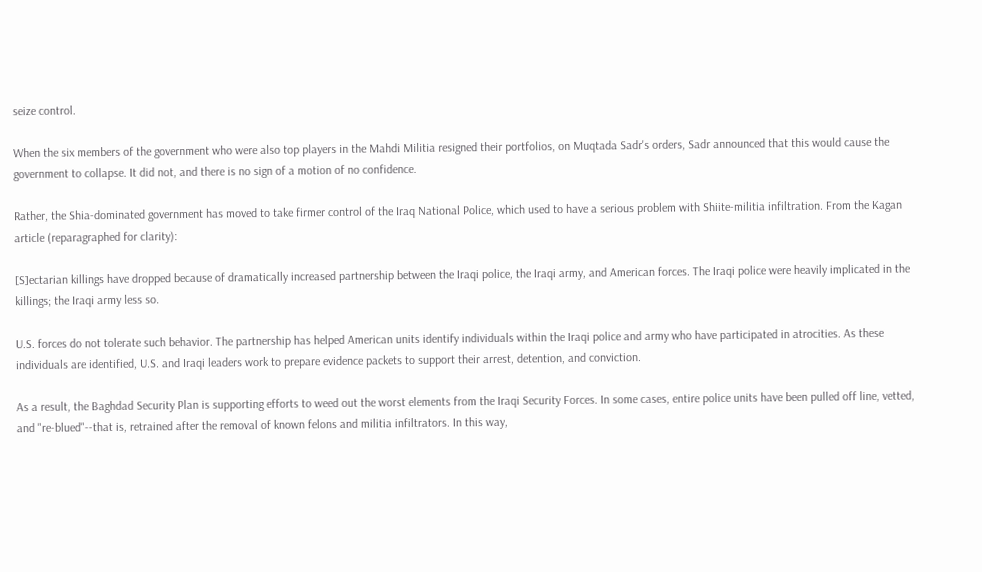seize control.

When the six members of the government who were also top players in the Mahdi Militia resigned their portfolios, on Muqtada Sadr's orders, Sadr announced that this would cause the government to collapse. It did not, and there is no sign of a motion of no confidence.

Rather, the Shia-dominated government has moved to take firmer control of the Iraq National Police, which used to have a serious problem with Shiite-militia infiltration. From the Kagan article (reparagraphed for clarity):

[S]ectarian killings have dropped because of dramatically increased partnership between the Iraqi police, the Iraqi army, and American forces. The Iraqi police were heavily implicated in the killings; the Iraqi army less so.

U.S. forces do not tolerate such behavior. The partnership has helped American units identify individuals within the Iraqi police and army who have participated in atrocities. As these individuals are identified, U.S. and Iraqi leaders work to prepare evidence packets to support their arrest, detention, and conviction.

As a result, the Baghdad Security Plan is supporting efforts to weed out the worst elements from the Iraqi Security Forces. In some cases, entire police units have been pulled off line, vetted, and "re-blued"--that is, retrained after the removal of known felons and militia infiltrators. In this way,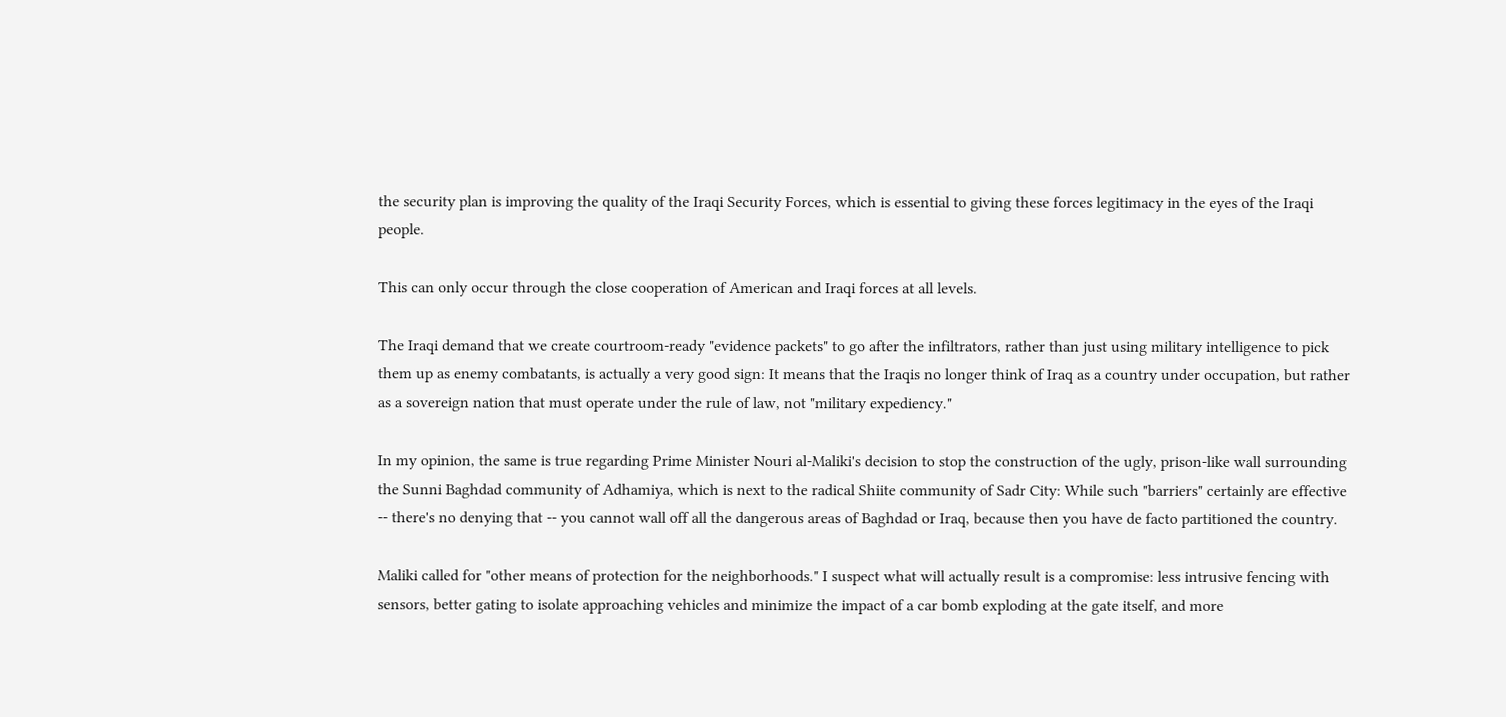the security plan is improving the quality of the Iraqi Security Forces, which is essential to giving these forces legitimacy in the eyes of the Iraqi people.

This can only occur through the close cooperation of American and Iraqi forces at all levels.

The Iraqi demand that we create courtroom-ready "evidence packets" to go after the infiltrators, rather than just using military intelligence to pick them up as enemy combatants, is actually a very good sign: It means that the Iraqis no longer think of Iraq as a country under occupation, but rather as a sovereign nation that must operate under the rule of law, not "military expediency."

In my opinion, the same is true regarding Prime Minister Nouri al-Maliki's decision to stop the construction of the ugly, prison-like wall surrounding the Sunni Baghdad community of Adhamiya, which is next to the radical Shiite community of Sadr City: While such "barriers" certainly are effective -- there's no denying that -- you cannot wall off all the dangerous areas of Baghdad or Iraq, because then you have de facto partitioned the country.

Maliki called for "other means of protection for the neighborhoods." I suspect what will actually result is a compromise: less intrusive fencing with sensors, better gating to isolate approaching vehicles and minimize the impact of a car bomb exploding at the gate itself, and more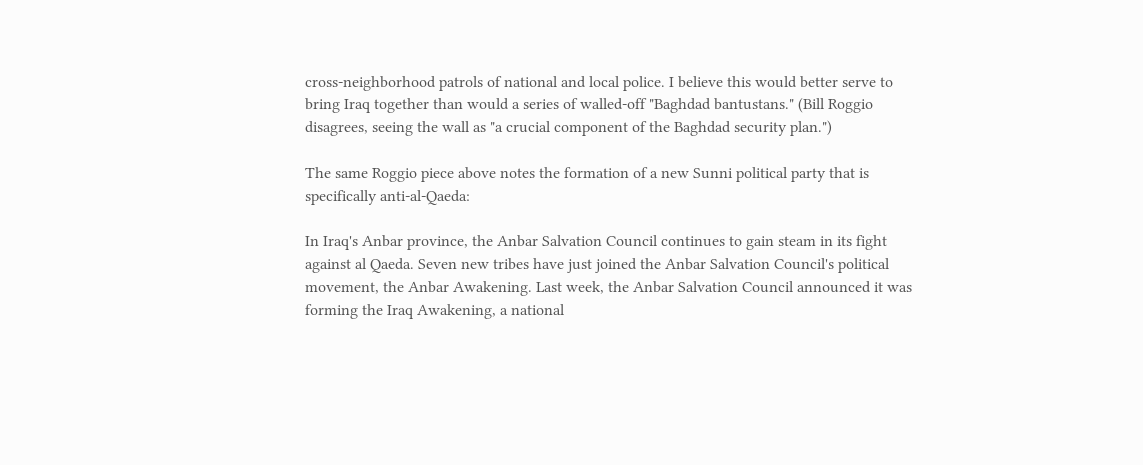cross-neighborhood patrols of national and local police. I believe this would better serve to bring Iraq together than would a series of walled-off "Baghdad bantustans." (Bill Roggio disagrees, seeing the wall as "a crucial component of the Baghdad security plan.")

The same Roggio piece above notes the formation of a new Sunni political party that is specifically anti-al-Qaeda:

In Iraq's Anbar province, the Anbar Salvation Council continues to gain steam in its fight against al Qaeda. Seven new tribes have just joined the Anbar Salvation Council's political movement, the Anbar Awakening. Last week, the Anbar Salvation Council announced it was forming the Iraq Awakening, a national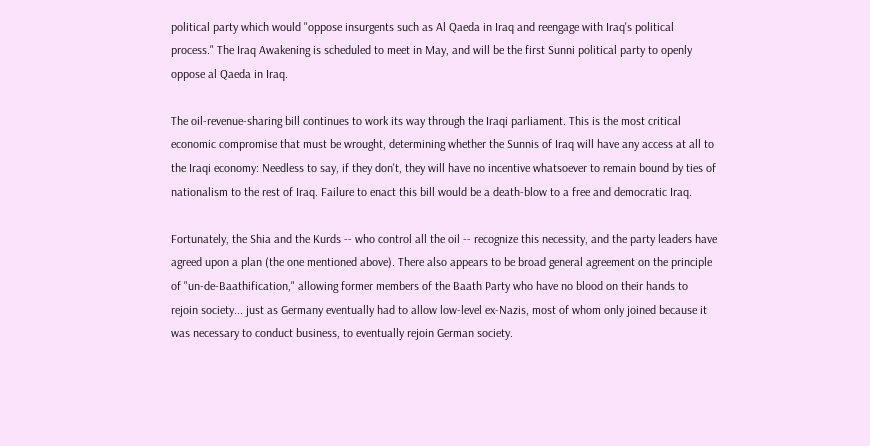political party which would "oppose insurgents such as Al Qaeda in Iraq and reengage with Iraq's political process." The Iraq Awakening is scheduled to meet in May, and will be the first Sunni political party to openly oppose al Qaeda in Iraq.

The oil-revenue-sharing bill continues to work its way through the Iraqi parliament. This is the most critical economic compromise that must be wrought, determining whether the Sunnis of Iraq will have any access at all to the Iraqi economy: Needless to say, if they don't, they will have no incentive whatsoever to remain bound by ties of nationalism to the rest of Iraq. Failure to enact this bill would be a death-blow to a free and democratic Iraq.

Fortunately, the Shia and the Kurds -- who control all the oil -- recognize this necessity, and the party leaders have agreed upon a plan (the one mentioned above). There also appears to be broad general agreement on the principle of "un-de-Baathification," allowing former members of the Baath Party who have no blood on their hands to rejoin society... just as Germany eventually had to allow low-level ex-Nazis, most of whom only joined because it was necessary to conduct business, to eventually rejoin German society.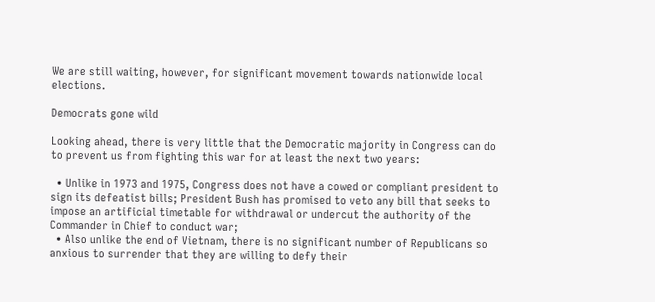We are still waiting, however, for significant movement towards nationwide local elections.

Democrats gone wild

Looking ahead, there is very little that the Democratic majority in Congress can do to prevent us from fighting this war for at least the next two years:

  • Unlike in 1973 and 1975, Congress does not have a cowed or compliant president to sign its defeatist bills; President Bush has promised to veto any bill that seeks to impose an artificial timetable for withdrawal or undercut the authority of the Commander in Chief to conduct war;
  • Also unlike the end of Vietnam, there is no significant number of Republicans so anxious to surrender that they are willing to defy their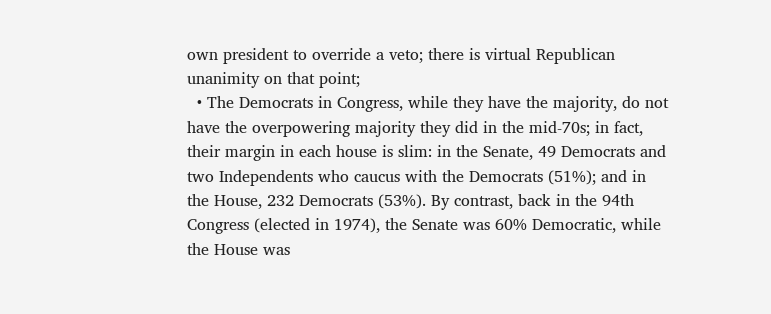own president to override a veto; there is virtual Republican unanimity on that point;
  • The Democrats in Congress, while they have the majority, do not have the overpowering majority they did in the mid-70s; in fact, their margin in each house is slim: in the Senate, 49 Democrats and two Independents who caucus with the Democrats (51%); and in the House, 232 Democrats (53%). By contrast, back in the 94th Congress (elected in 1974), the Senate was 60% Democratic, while the House was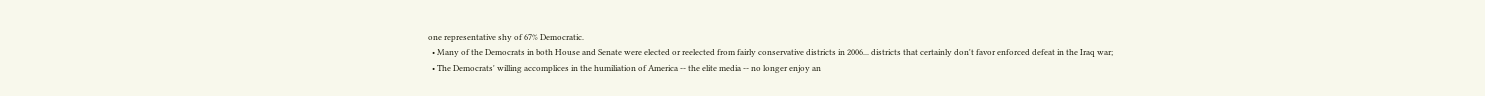one representative shy of 67% Democratic.
  • Many of the Democrats in both House and Senate were elected or reelected from fairly conservative districts in 2006... districts that certainly don't favor enforced defeat in the Iraq war;
  • The Democrats' willing accomplices in the humiliation of America -- the elite media -- no longer enjoy an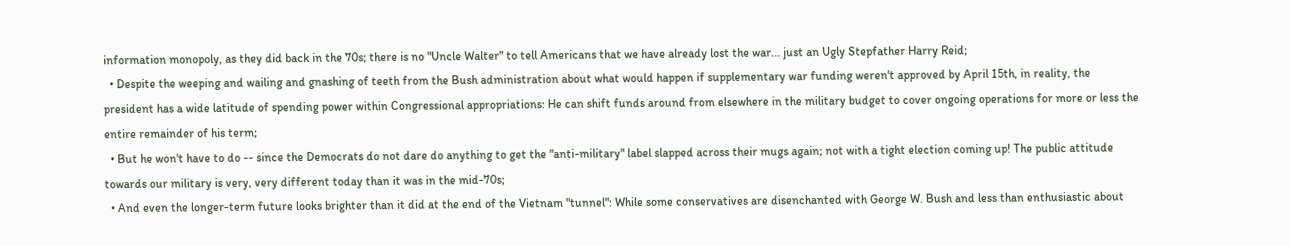information monopoly, as they did back in the 70s; there is no "Uncle Walter" to tell Americans that we have already lost the war... just an Ugly Stepfather Harry Reid;
  • Despite the weeping and wailing and gnashing of teeth from the Bush administration about what would happen if supplementary war funding weren't approved by April 15th, in reality, the president has a wide latitude of spending power within Congressional appropriations: He can shift funds around from elsewhere in the military budget to cover ongoing operations for more or less the entire remainder of his term;
  • But he won't have to do -- since the Democrats do not dare do anything to get the "anti-military" label slapped across their mugs again; not with a tight election coming up! The public attitude towards our military is very, very different today than it was in the mid-70s;
  • And even the longer-term future looks brighter than it did at the end of the Vietnam "tunnel": While some conservatives are disenchanted with George W. Bush and less than enthusiastic about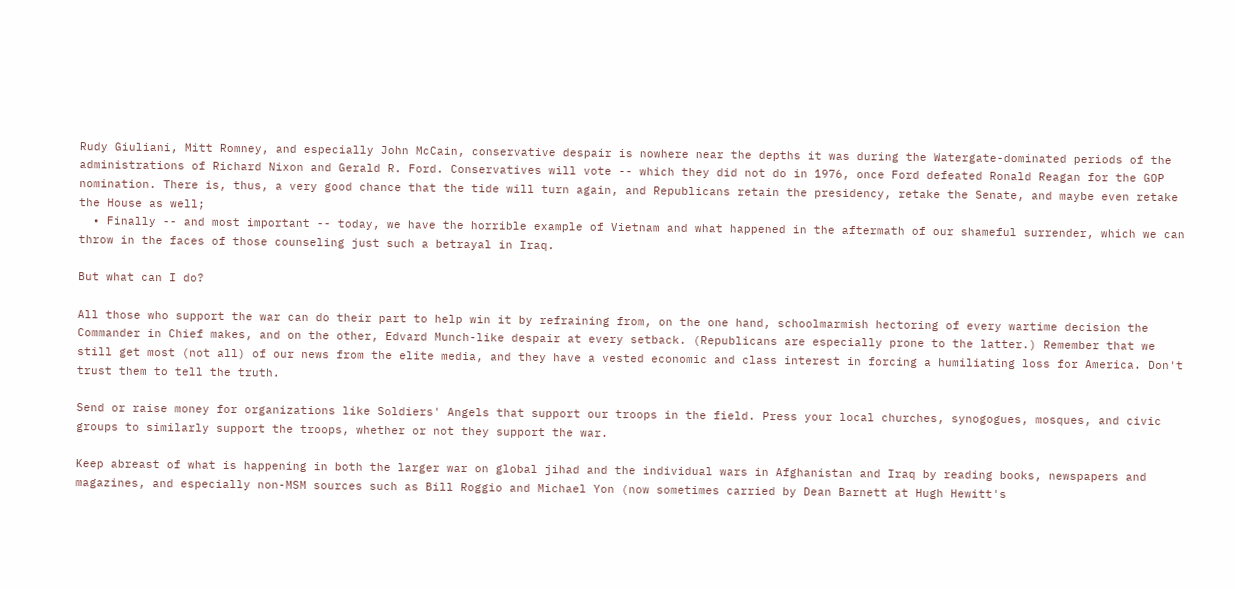Rudy Giuliani, Mitt Romney, and especially John McCain, conservative despair is nowhere near the depths it was during the Watergate-dominated periods of the administrations of Richard Nixon and Gerald R. Ford. Conservatives will vote -- which they did not do in 1976, once Ford defeated Ronald Reagan for the GOP nomination. There is, thus, a very good chance that the tide will turn again, and Republicans retain the presidency, retake the Senate, and maybe even retake the House as well;
  • Finally -- and most important -- today, we have the horrible example of Vietnam and what happened in the aftermath of our shameful surrender, which we can throw in the faces of those counseling just such a betrayal in Iraq.

But what can I do?

All those who support the war can do their part to help win it by refraining from, on the one hand, schoolmarmish hectoring of every wartime decision the Commander in Chief makes, and on the other, Edvard Munch-like despair at every setback. (Republicans are especially prone to the latter.) Remember that we still get most (not all) of our news from the elite media, and they have a vested economic and class interest in forcing a humiliating loss for America. Don't trust them to tell the truth.

Send or raise money for organizations like Soldiers' Angels that support our troops in the field. Press your local churches, synogogues, mosques, and civic groups to similarly support the troops, whether or not they support the war.

Keep abreast of what is happening in both the larger war on global jihad and the individual wars in Afghanistan and Iraq by reading books, newspapers and magazines, and especially non-MSM sources such as Bill Roggio and Michael Yon (now sometimes carried by Dean Barnett at Hugh Hewitt's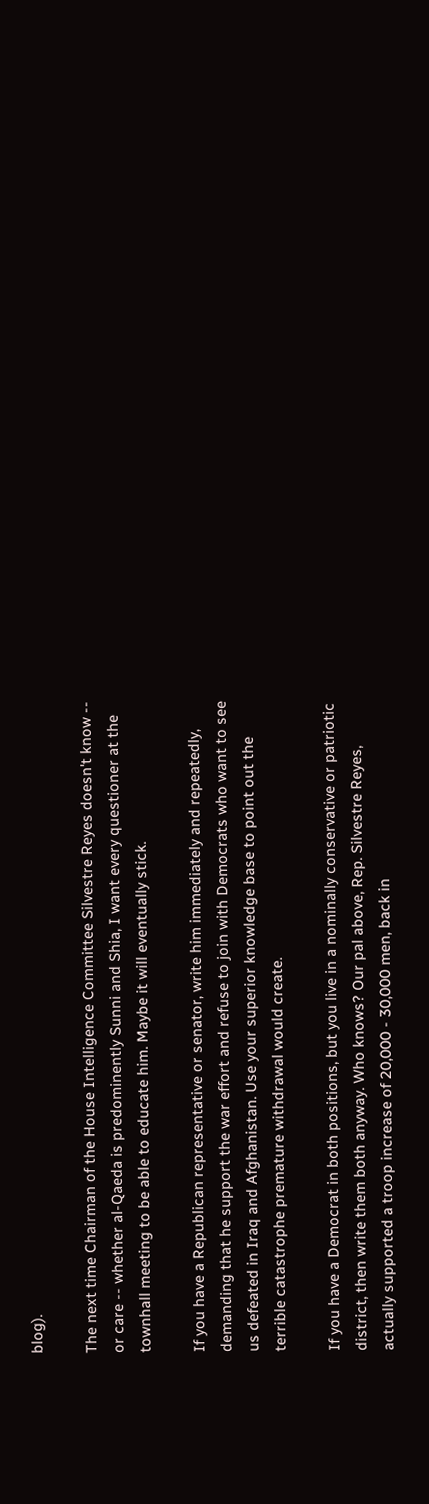blog).

The next time Chairman of the House Intelligence Committee Silvestre Reyes doesn't know -- or care -- whether al-Qaeda is predominently Sunni and Shia, I want every questioner at the townhall meeting to be able to educate him. Maybe it will eventually stick.

If you have a Republican representative or senator, write him immediately and repeatedly, demanding that he support the war effort and refuse to join with Democrats who want to see us defeated in Iraq and Afghanistan. Use your superior knowledge base to point out the terrible catastrophe premature withdrawal would create.

If you have a Democrat in both positions, but you live in a nominally conservative or patriotic district, then write them both anyway. Who knows? Our pal above, Rep. Silvestre Reyes, actually supported a troop increase of 20,000 - 30,000 men, back in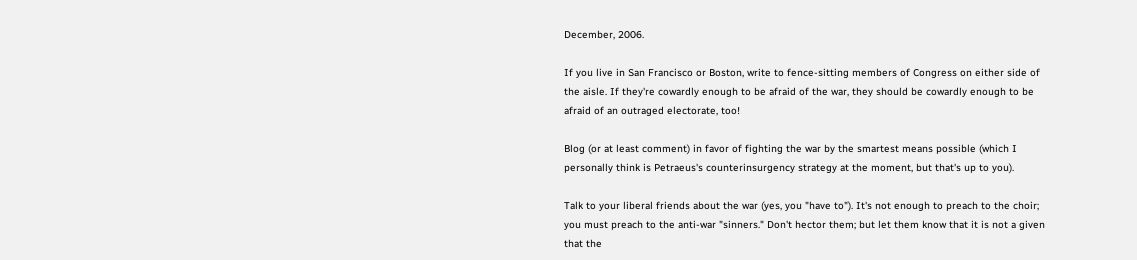December, 2006.

If you live in San Francisco or Boston, write to fence-sitting members of Congress on either side of the aisle. If they're cowardly enough to be afraid of the war, they should be cowardly enough to be afraid of an outraged electorate, too!

Blog (or at least comment) in favor of fighting the war by the smartest means possible (which I personally think is Petraeus's counterinsurgency strategy at the moment, but that's up to you).

Talk to your liberal friends about the war (yes, you "have to"). It's not enough to preach to the choir; you must preach to the anti-war "sinners." Don't hector them; but let them know that it is not a given that the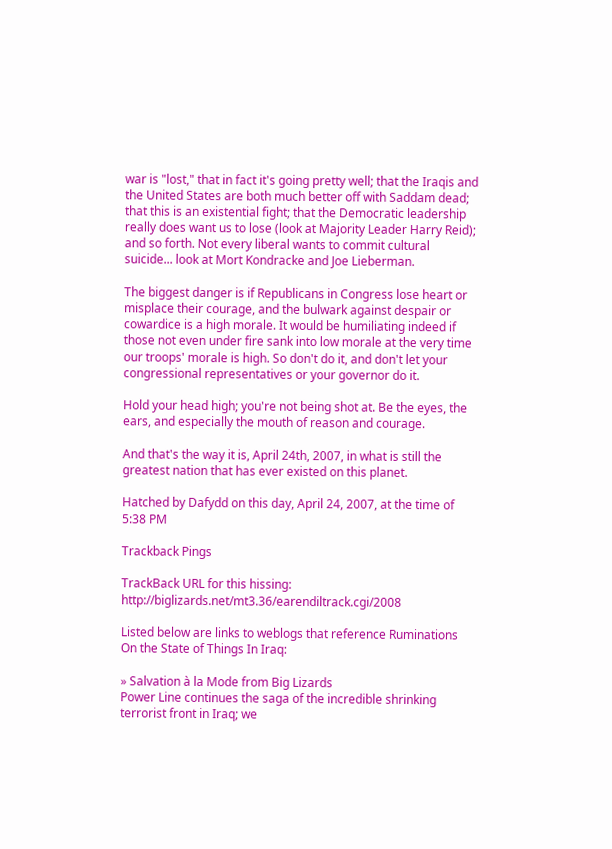war is "lost," that in fact it's going pretty well; that the Iraqis and the United States are both much better off with Saddam dead; that this is an existential fight; that the Democratic leadership really does want us to lose (look at Majority Leader Harry Reid); and so forth. Not every liberal wants to commit cultural suicide... look at Mort Kondracke and Joe Lieberman.

The biggest danger is if Republicans in Congress lose heart or misplace their courage, and the bulwark against despair or cowardice is a high morale. It would be humiliating indeed if those not even under fire sank into low morale at the very time our troops' morale is high. So don't do it, and don't let your congressional representatives or your governor do it.

Hold your head high; you're not being shot at. Be the eyes, the ears, and especially the mouth of reason and courage.

And that's the way it is, April 24th, 2007, in what is still the greatest nation that has ever existed on this planet.

Hatched by Dafydd on this day, April 24, 2007, at the time of 5:38 PM

Trackback Pings

TrackBack URL for this hissing: http://biglizards.net/mt3.36/earendiltrack.cgi/2008

Listed below are links to weblogs that reference Ruminations On the State of Things In Iraq:

» Salvation à la Mode from Big Lizards
Power Line continues the saga of the incredible shrinking terrorist front in Iraq; we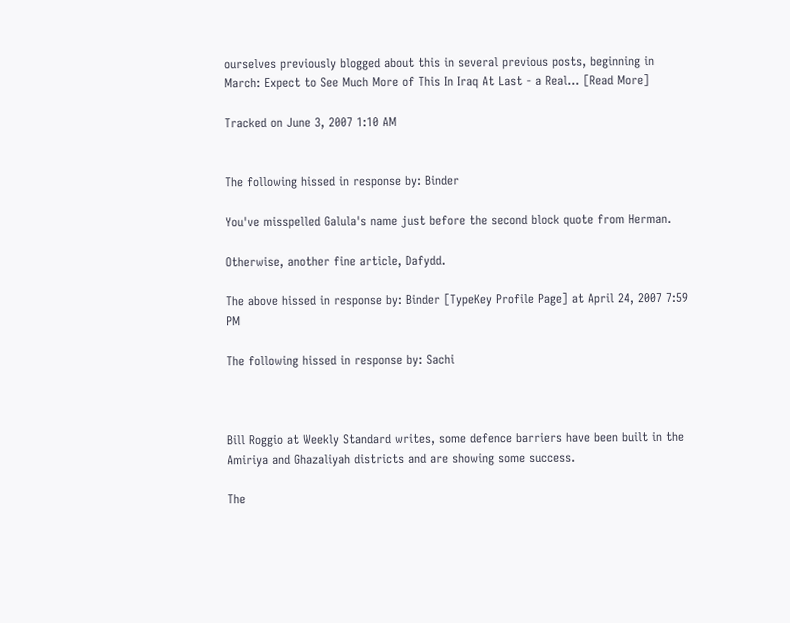ourselves previously blogged about this in several previous posts, beginning in March: Expect to See Much More of This In Iraq At Last - a Real... [Read More]

Tracked on June 3, 2007 1:10 AM


The following hissed in response by: Binder

You've misspelled Galula's name just before the second block quote from Herman.

Otherwise, another fine article, Dafydd.

The above hissed in response by: Binder [TypeKey Profile Page] at April 24, 2007 7:59 PM

The following hissed in response by: Sachi



Bill Roggio at Weekly Standard writes, some defence barriers have been built in the Amiriya and Ghazaliyah districts and are showing some success.

The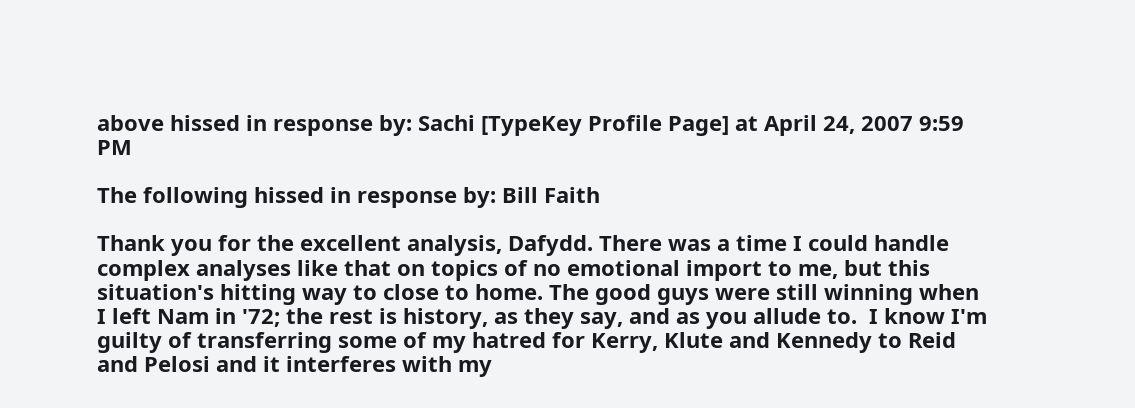above hissed in response by: Sachi [TypeKey Profile Page] at April 24, 2007 9:59 PM

The following hissed in response by: Bill Faith

Thank you for the excellent analysis, Dafydd. There was a time I could handle complex analyses like that on topics of no emotional import to me, but this situation's hitting way to close to home. The good guys were still winning when I left Nam in '72; the rest is history, as they say, and as you allude to.  I know I'm guilty of transferring some of my hatred for Kerry, Klute and Kennedy to Reid and Pelosi and it interferes with my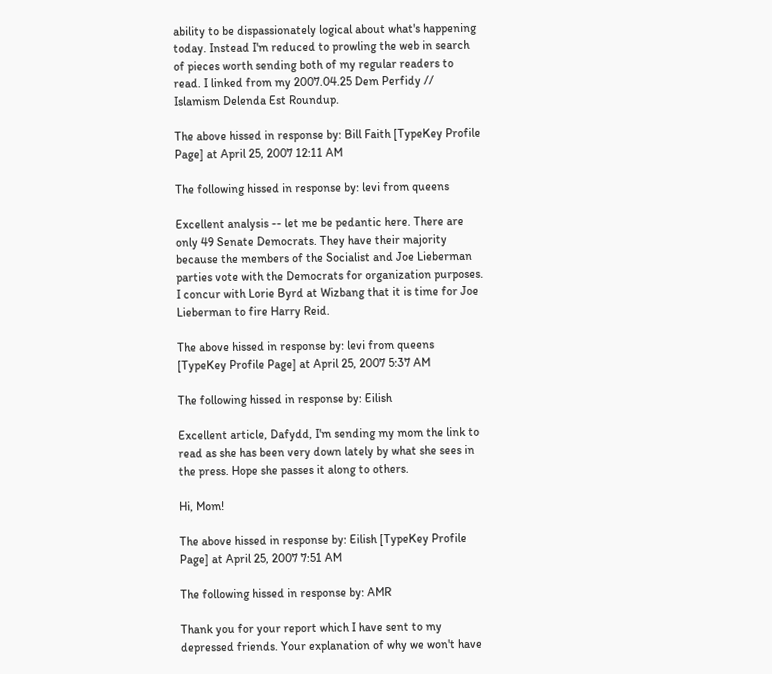ability to be dispassionately logical about what's happening today. Instead I'm reduced to prowling the web in search of pieces worth sending both of my regular readers to read. I linked from my 2007.04.25 Dem Perfidy // Islamism Delenda Est Roundup.

The above hissed in response by: Bill Faith [TypeKey Profile Page] at April 25, 2007 12:11 AM

The following hissed in response by: levi from queens

Excellent analysis -- let me be pedantic here. There are only 49 Senate Democrats. They have their majority because the members of the Socialist and Joe Lieberman parties vote with the Democrats for organization purposes. I concur with Lorie Byrd at Wizbang that it is time for Joe Lieberman to fire Harry Reid.

The above hissed in response by: levi from queens [TypeKey Profile Page] at April 25, 2007 5:37 AM

The following hissed in response by: Eilish

Excellent article, Dafydd, I'm sending my mom the link to read as she has been very down lately by what she sees in the press. Hope she passes it along to others.

Hi, Mom!

The above hissed in response by: Eilish [TypeKey Profile Page] at April 25, 2007 7:51 AM

The following hissed in response by: AMR

Thank you for your report which I have sent to my depressed friends. Your explanation of why we won't have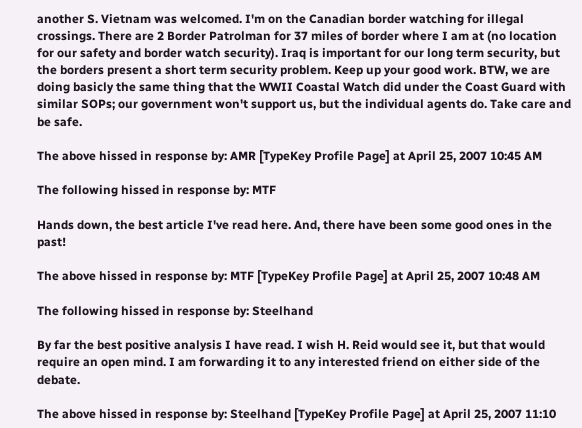another S. Vietnam was welcomed. I'm on the Canadian border watching for illegal crossings. There are 2 Border Patrolman for 37 miles of border where I am at (no location for our safety and border watch security). Iraq is important for our long term security, but the borders present a short term security problem. Keep up your good work. BTW, we are doing basicly the same thing that the WWII Coastal Watch did under the Coast Guard with similar SOPs; our government won't support us, but the individual agents do. Take care and be safe.

The above hissed in response by: AMR [TypeKey Profile Page] at April 25, 2007 10:45 AM

The following hissed in response by: MTF

Hands down, the best article I've read here. And, there have been some good ones in the past!

The above hissed in response by: MTF [TypeKey Profile Page] at April 25, 2007 10:48 AM

The following hissed in response by: Steelhand

By far the best positive analysis I have read. I wish H. Reid would see it, but that would require an open mind. I am forwarding it to any interested friend on either side of the debate.

The above hissed in response by: Steelhand [TypeKey Profile Page] at April 25, 2007 11:10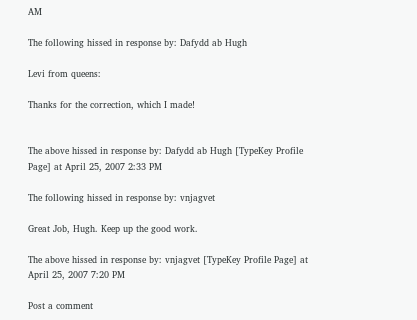AM

The following hissed in response by: Dafydd ab Hugh

Levi from queens:

Thanks for the correction, which I made!


The above hissed in response by: Dafydd ab Hugh [TypeKey Profile Page] at April 25, 2007 2:33 PM

The following hissed in response by: vnjagvet

Great Job, Hugh. Keep up the good work.

The above hissed in response by: vnjagvet [TypeKey Profile Page] at April 25, 2007 7:20 PM

Post a comment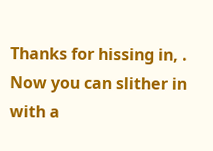Thanks for hissing in, . Now you can slither in with a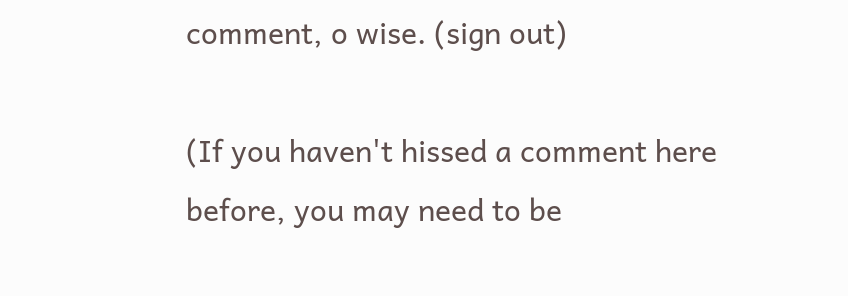comment, o wise. (sign out)

(If you haven't hissed a comment here before, you may need to be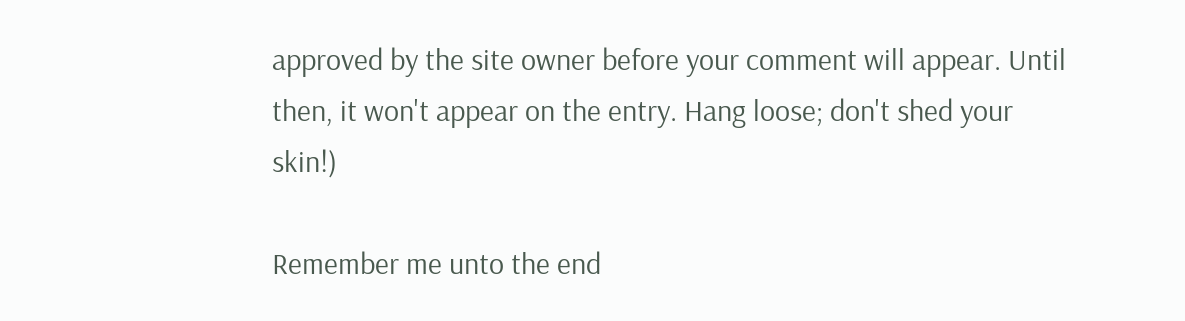approved by the site owner before your comment will appear. Until then, it won't appear on the entry. Hang loose; don't shed your skin!)

Remember me unto the end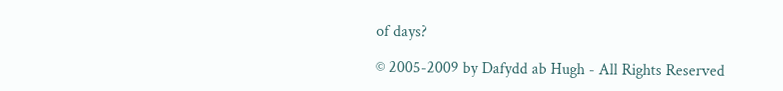of days?

© 2005-2009 by Dafydd ab Hugh - All Rights Reserved